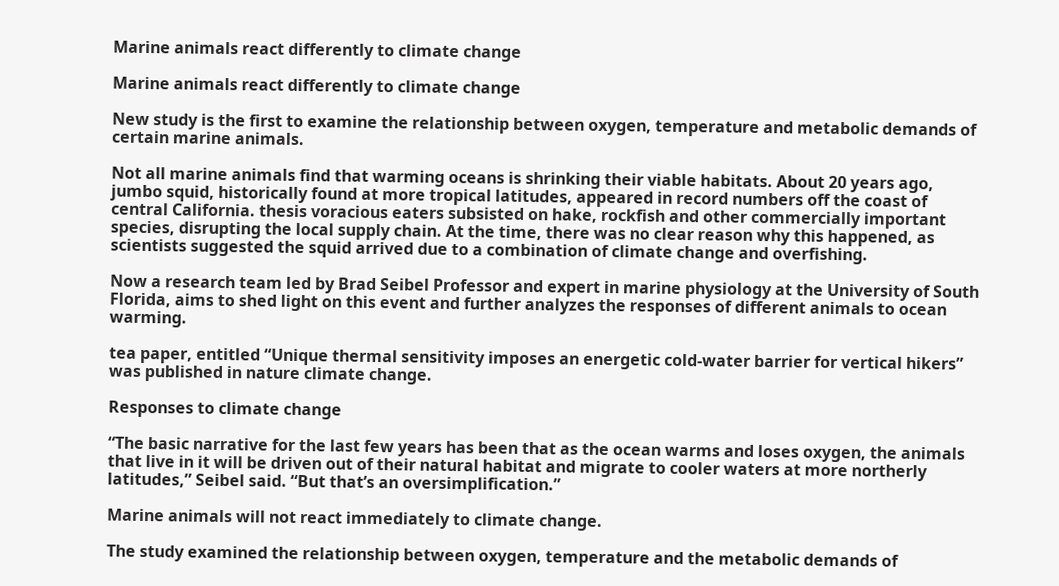Marine animals react differently to climate change

Marine animals react differently to climate change

New study is the first to examine the relationship between oxygen, temperature and metabolic demands of certain marine animals.

Not all marine animals find that warming oceans is shrinking their viable habitats. About 20 years ago, jumbo squid, historically found at more tropical latitudes, appeared in record numbers off the coast of central California. thesis voracious eaters subsisted on hake, rockfish and other commercially important species, disrupting the local supply chain. At the time, there was no clear reason why this happened, as scientists suggested the squid arrived due to a combination of climate change and overfishing.

Now a research team led by Brad Seibel Professor and expert in marine physiology at the University of South Florida, aims to shed light on this event and further analyzes the responses of different animals to ocean warming.

tea paper, entitled “Unique thermal sensitivity imposes an energetic cold-water barrier for vertical hikers” was published in nature climate change.

Responses to climate change

“The basic narrative for the last few years has been that as the ocean warms and loses oxygen, the animals that live in it will be driven out of their natural habitat and migrate to cooler waters at more northerly latitudes,” Seibel said. “But that’s an oversimplification.”

Marine animals will not react immediately to climate change.

The study examined the relationship between oxygen, temperature and the metabolic demands of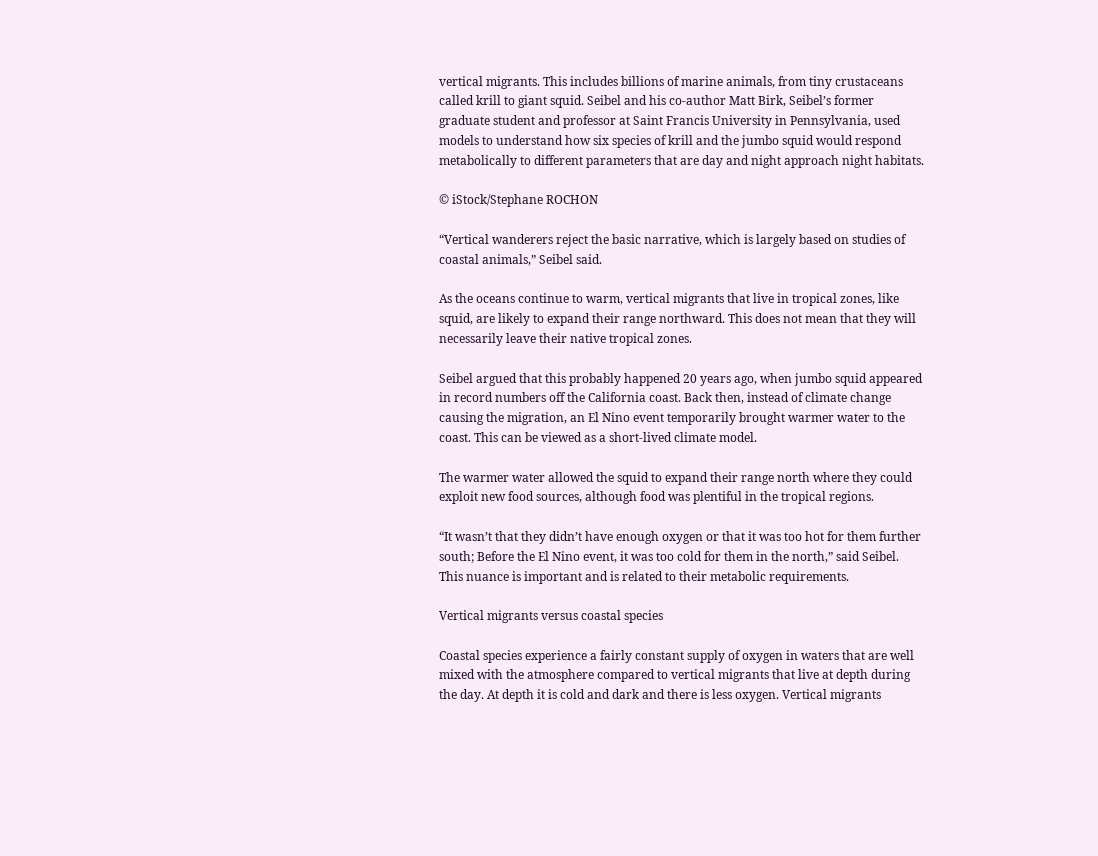vertical migrants. This includes billions of marine animals, from tiny crustaceans called krill to giant squid. Seibel and his co-author Matt Birk, Seibel’s former graduate student and professor at Saint Francis University in Pennsylvania, used models to understand how six species of krill and the jumbo squid would respond metabolically to different parameters that are day and night approach night habitats.

© iStock/Stephane ROCHON

“Vertical wanderers reject the basic narrative, which is largely based on studies of coastal animals,” Seibel said.

As the oceans continue to warm, vertical migrants that live in tropical zones, like squid, are likely to expand their range northward. This does not mean that they will necessarily leave their native tropical zones.

Seibel argued that this probably happened 20 years ago, when jumbo squid appeared in record numbers off the California coast. Back then, instead of climate change causing the migration, an El Nino event temporarily brought warmer water to the coast. This can be viewed as a short-lived climate model.

The warmer water allowed the squid to expand their range north where they could exploit new food sources, although food was plentiful in the tropical regions.

“It wasn’t that they didn’t have enough oxygen or that it was too hot for them further south; Before the El Nino event, it was too cold for them in the north,” said Seibel. This nuance is important and is related to their metabolic requirements.

Vertical migrants versus coastal species

Coastal species experience a fairly constant supply of oxygen in waters that are well mixed with the atmosphere compared to vertical migrants that live at depth during the day. At depth it is cold and dark and there is less oxygen. Vertical migrants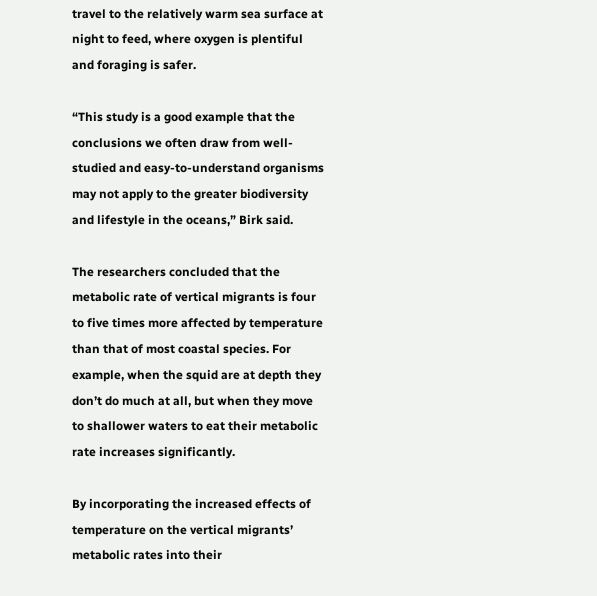travel to the relatively warm sea surface at night to feed, where oxygen is plentiful and foraging is safer.

“This study is a good example that the conclusions we often draw from well-studied and easy-to-understand organisms may not apply to the greater biodiversity and lifestyle in the oceans,” Birk said.

The researchers concluded that the metabolic rate of vertical migrants is four to five times more affected by temperature than that of most coastal species. For example, when the squid are at depth they don’t do much at all, but when they move to shallower waters to eat their metabolic rate increases significantly.

By incorporating the increased effects of temperature on the vertical migrants’ metabolic rates into their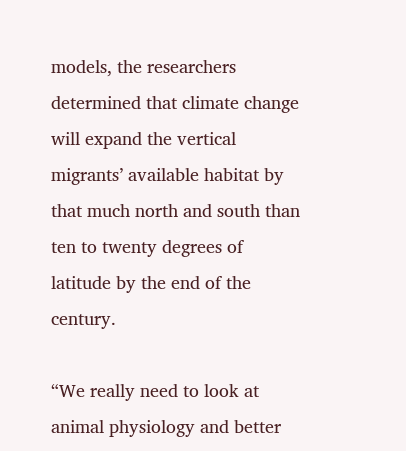models, the researchers determined that climate change will expand the vertical migrants’ available habitat by that much north and south than ten to twenty degrees of latitude by the end of the century.

“We really need to look at animal physiology and better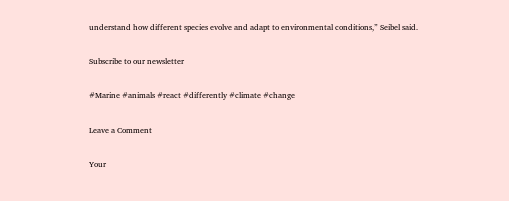understand how different species evolve and adapt to environmental conditions,” Seibel said.

Subscribe to our newsletter

#Marine #animals #react #differently #climate #change

Leave a Comment

Your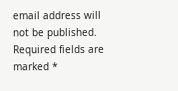email address will not be published. Required fields are marked *